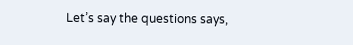Let’s say the questions says,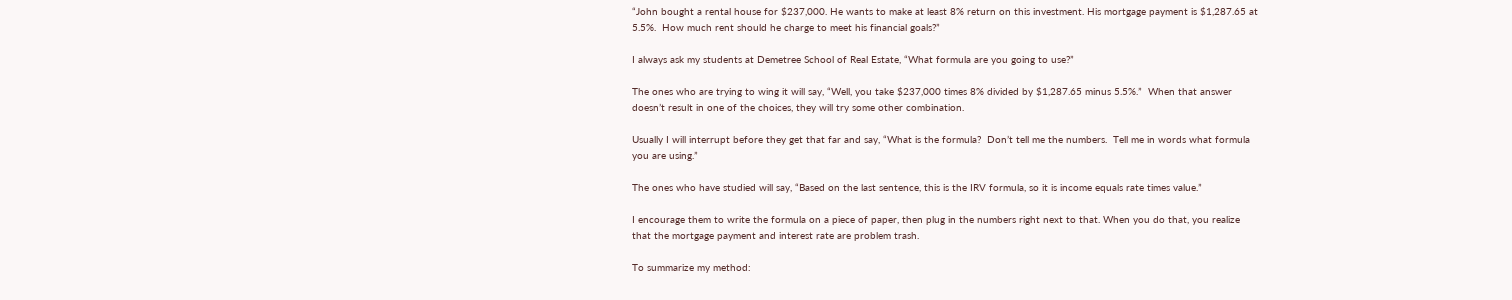“John bought a rental house for $237,000. He wants to make at least 8% return on this investment. His mortgage payment is $1,287.65 at 5.5%.  How much rent should he charge to meet his financial goals?”

I always ask my students at Demetree School of Real Estate, “What formula are you going to use?”

The ones who are trying to wing it will say, “Well, you take $237,000 times 8% divided by $1,287.65 minus 5.5%.”  When that answer doesn’t result in one of the choices, they will try some other combination.

Usually I will interrupt before they get that far and say, “What is the formula?  Don’t tell me the numbers.  Tell me in words what formula you are using.”

The ones who have studied will say, “Based on the last sentence, this is the IRV formula, so it is income equals rate times value.”

I encourage them to write the formula on a piece of paper, then plug in the numbers right next to that. When you do that, you realize that the mortgage payment and interest rate are problem trash.

To summarize my method: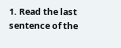1. Read the last sentence of the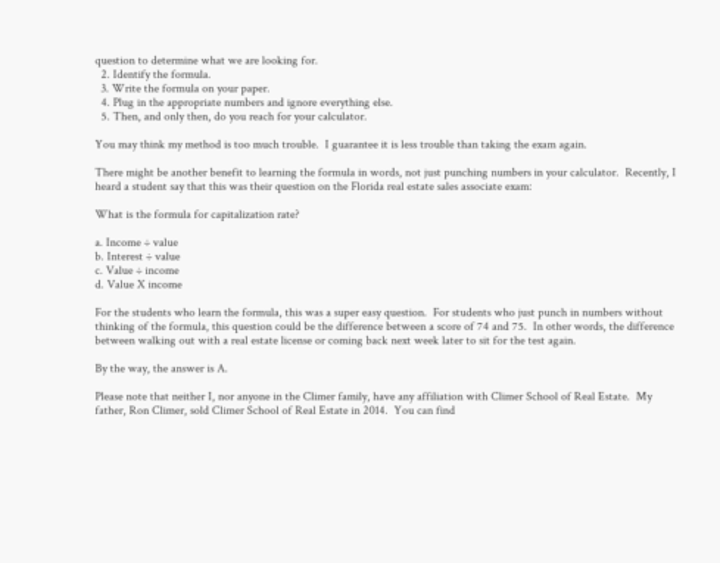question to determine what we are looking for.
  2. Identify the formula.
  3. Write the formula on your paper.
  4. Plug in the appropriate numbers and ignore everything else.
  5. Then, and only then, do you reach for your calculator.

You may think my method is too much trouble.  I guarantee it is less trouble than taking the exam again.

There might be another benefit to learning the formula in words, not just punching numbers in your calculator.  Recently, I heard a student say that this was their question on the Florida real estate sales associate exam:

What is the formula for capitalization rate?

a. Income ÷ value
b. Interest ÷ value
c. Value ÷ income
d. Value X income

For the students who learn the formula, this was a super easy question.  For students who just punch in numbers without thinking of the formula, this question could be the difference between a score of 74 and 75.  In other words, the difference between walking out with a real estate license or coming back next week later to sit for the test again.

By the way, the answer is A.

Please note that neither I, nor anyone in the Climer family, have any affiliation with Climer School of Real Estate.  My father, Ron Climer, sold Climer School of Real Estate in 2014.  You can find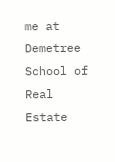me at Demetree School of Real Estate